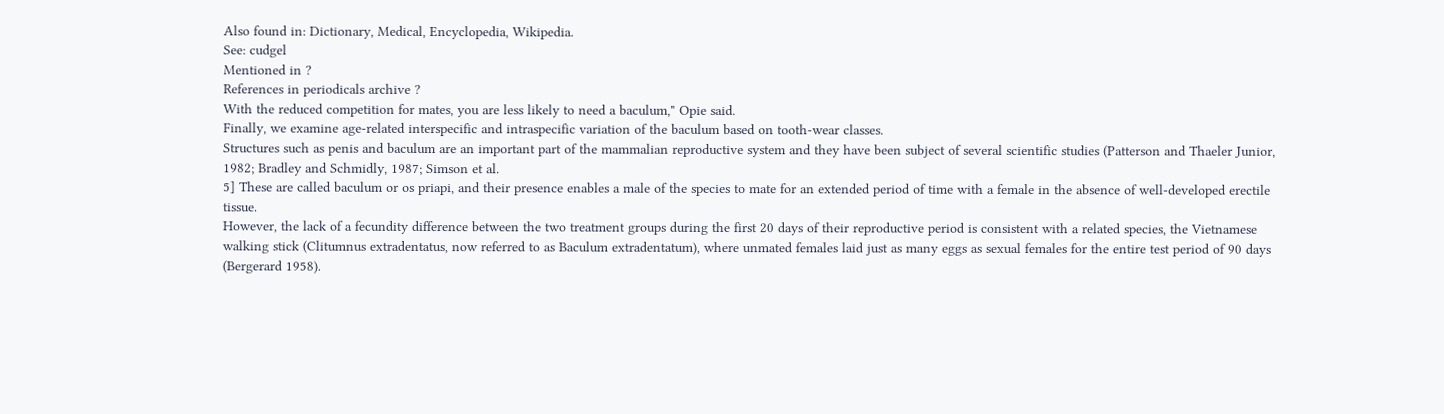Also found in: Dictionary, Medical, Encyclopedia, Wikipedia.
See: cudgel
Mentioned in ?
References in periodicals archive ?
With the reduced competition for mates, you are less likely to need a baculum," Opie said.
Finally, we examine age-related interspecific and intraspecific variation of the baculum based on tooth-wear classes.
Structures such as penis and baculum are an important part of the mammalian reproductive system and they have been subject of several scientific studies (Patterson and Thaeler Junior, 1982; Bradley and Schmidly, 1987; Simson et al.
5] These are called baculum or os priapi, and their presence enables a male of the species to mate for an extended period of time with a female in the absence of well-developed erectile tissue.
However, the lack of a fecundity difference between the two treatment groups during the first 20 days of their reproductive period is consistent with a related species, the Vietnamese walking stick (Clitumnus extradentatus, now referred to as Baculum extradentatum), where unmated females laid just as many eggs as sexual females for the entire test period of 90 days (Bergerard 1958).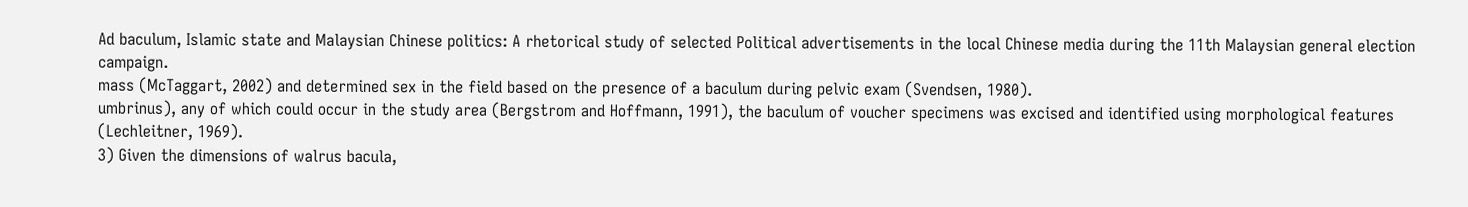Ad baculum, Islamic state and Malaysian Chinese politics: A rhetorical study of selected Political advertisements in the local Chinese media during the 11th Malaysian general election campaign.
mass (McTaggart, 2002) and determined sex in the field based on the presence of a baculum during pelvic exam (Svendsen, 1980).
umbrinus), any of which could occur in the study area (Bergstrom and Hoffmann, 1991), the baculum of voucher specimens was excised and identified using morphological features (Lechleitner, 1969).
3) Given the dimensions of walrus bacula,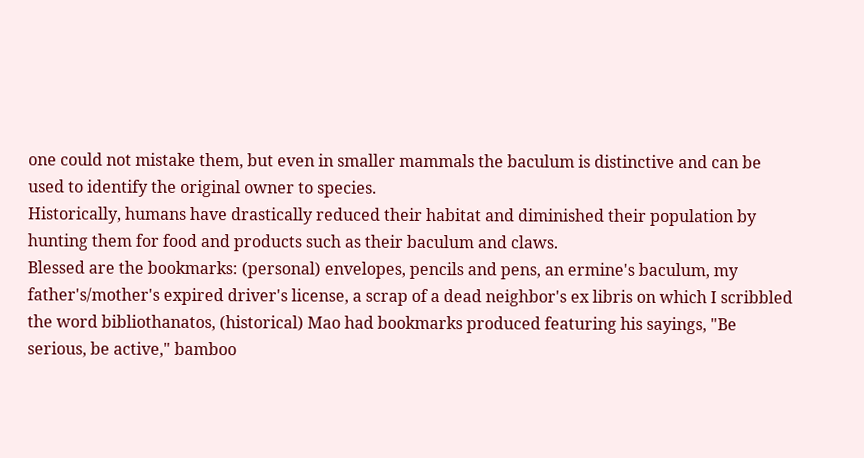one could not mistake them, but even in smaller mammals the baculum is distinctive and can be used to identify the original owner to species.
Historically, humans have drastically reduced their habitat and diminished their population by hunting them for food and products such as their baculum and claws.
Blessed are the bookmarks: (personal) envelopes, pencils and pens, an ermine's baculum, my father's/mother's expired driver's license, a scrap of a dead neighbor's ex libris on which I scribbled the word bibliothanatos, (historical) Mao had bookmarks produced featuring his sayings, "Be serious, be active," bamboo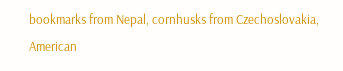bookmarks from Nepal, cornhusks from Czechoslovakia, American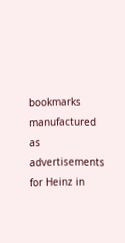bookmarks manufactured as advertisements for Heinz in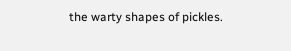the warty shapes of pickles.